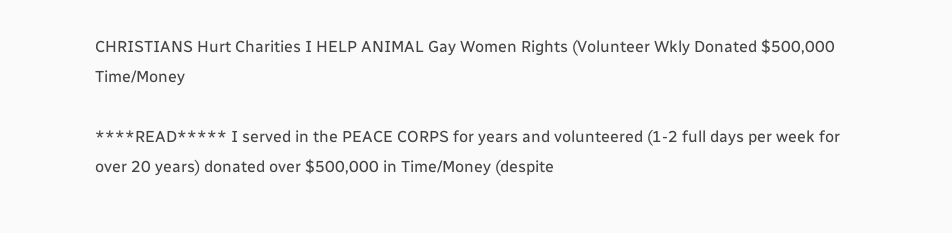CHRISTIANS Hurt Charities I HELP ANIMAL Gay Women Rights (Volunteer Wkly Donated $500,000 Time/Money

****READ***** I served in the PEACE CORPS for years and volunteered (1-2 full days per week for over 20 years) donated over $500,000 in Time/Money (despite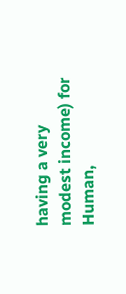having a very modest income) for Human,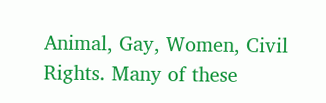Animal, Gay, Women, Civil Rights. Many of these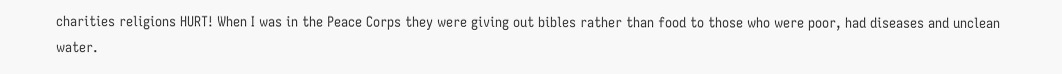charities religions HURT! When I was in the Peace Corps they were giving out bibles rather than food to those who were poor, had diseases and unclean water.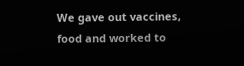We gave out vaccines, food and worked to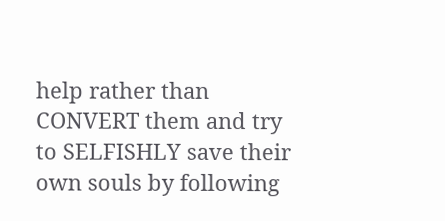help rather than CONVERT them and try to SELFISHLY save their own souls by following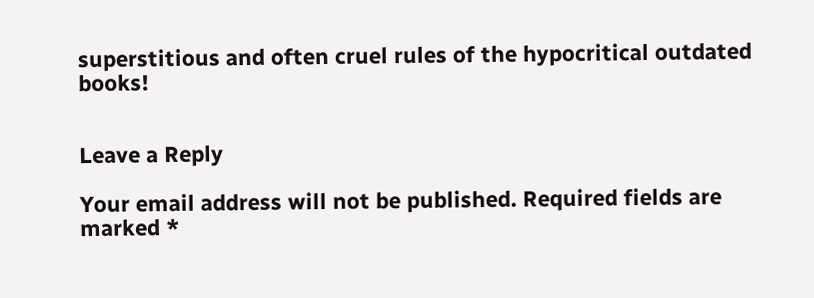superstitious and often cruel rules of the hypocritical outdated books!


Leave a Reply

Your email address will not be published. Required fields are marked *